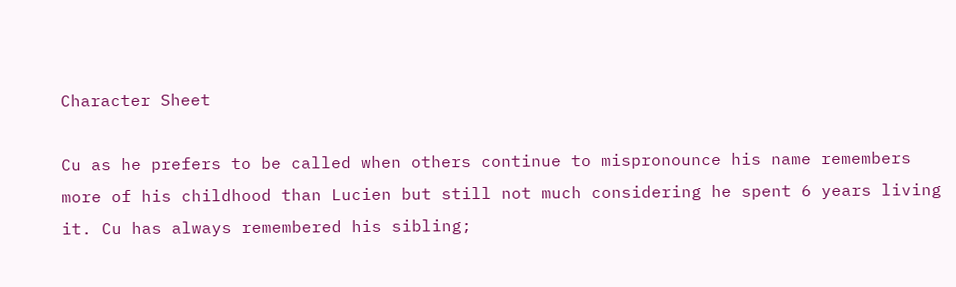Character Sheet

Cu as he prefers to be called when others continue to mispronounce his name remembers more of his childhood than Lucien but still not much considering he spent 6 years living it. Cu has always remembered his sibling;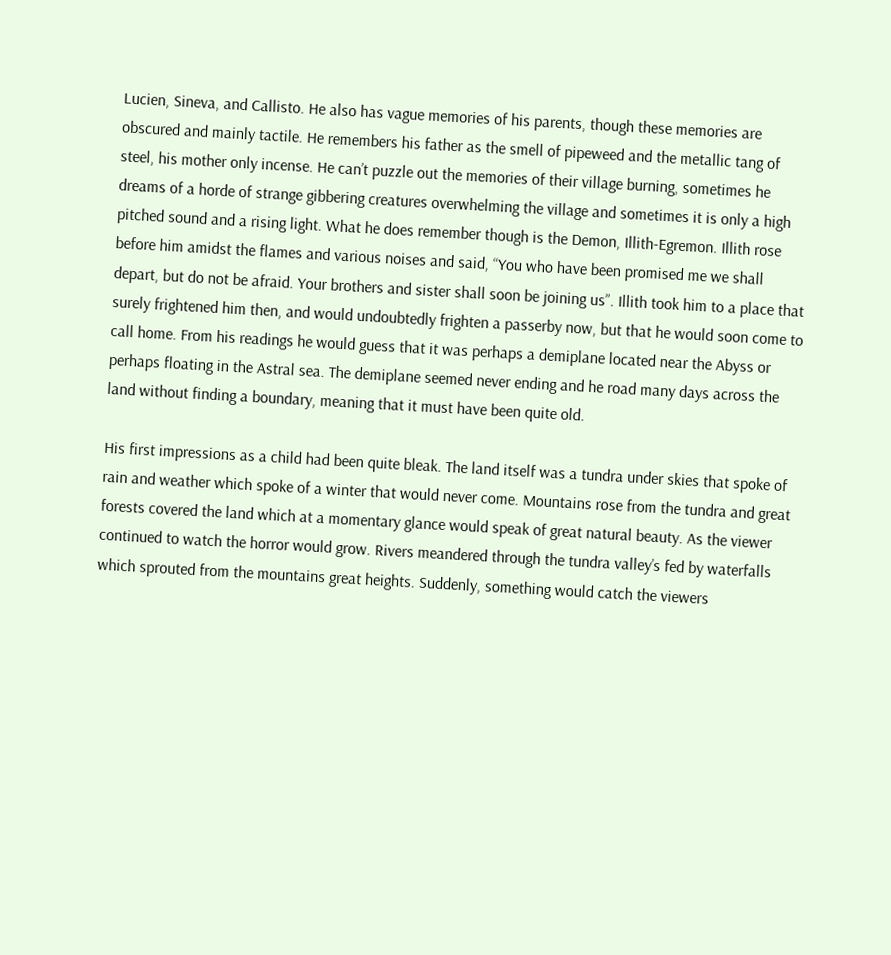Lucien, Sineva, and Callisto. He also has vague memories of his parents, though these memories are obscured and mainly tactile. He remembers his father as the smell of pipeweed and the metallic tang of steel, his mother only incense. He can’t puzzle out the memories of their village burning, sometimes he dreams of a horde of strange gibbering creatures overwhelming the village and sometimes it is only a high pitched sound and a rising light. What he does remember though is the Demon, Illith-Egremon. Illith rose before him amidst the flames and various noises and said, “You who have been promised me we shall depart, but do not be afraid. Your brothers and sister shall soon be joining us”. Illith took him to a place that surely frightened him then, and would undoubtedly frighten a passerby now, but that he would soon come to call home. From his readings he would guess that it was perhaps a demiplane located near the Abyss or perhaps floating in the Astral sea. The demiplane seemed never ending and he road many days across the land without finding a boundary, meaning that it must have been quite old.

His first impressions as a child had been quite bleak. The land itself was a tundra under skies that spoke of rain and weather which spoke of a winter that would never come. Mountains rose from the tundra and great forests covered the land which at a momentary glance would speak of great natural beauty. As the viewer continued to watch the horror would grow. Rivers meandered through the tundra valley’s fed by waterfalls which sprouted from the mountains great heights. Suddenly, something would catch the viewers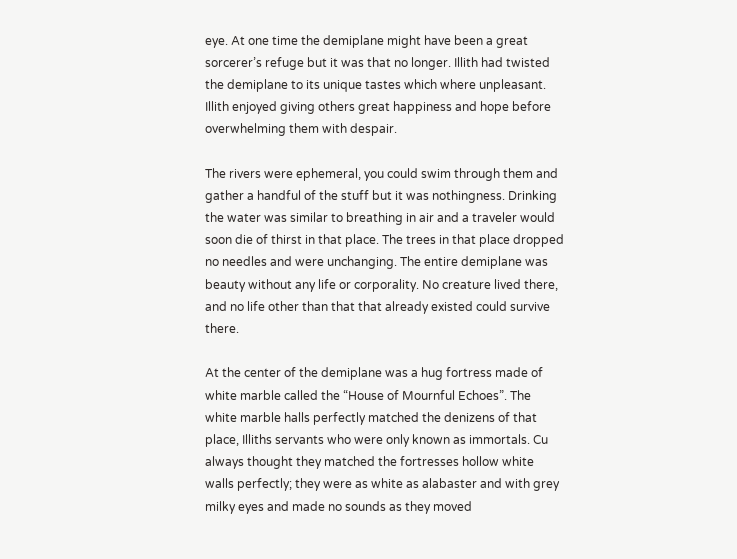eye. At one time the demiplane might have been a great sorcerer’s refuge but it was that no longer. Illith had twisted the demiplane to its unique tastes which where unpleasant. Illith enjoyed giving others great happiness and hope before overwhelming them with despair.

The rivers were ephemeral, you could swim through them and gather a handful of the stuff but it was nothingness. Drinking the water was similar to breathing in air and a traveler would soon die of thirst in that place. The trees in that place dropped no needles and were unchanging. The entire demiplane was beauty without any life or corporality. No creature lived there, and no life other than that that already existed could survive there.

At the center of the demiplane was a hug fortress made of white marble called the “House of Mournful Echoes”. The white marble halls perfectly matched the denizens of that place, Illiths servants who were only known as immortals. Cu always thought they matched the fortresses hollow white walls perfectly; they were as white as alabaster and with grey milky eyes and made no sounds as they moved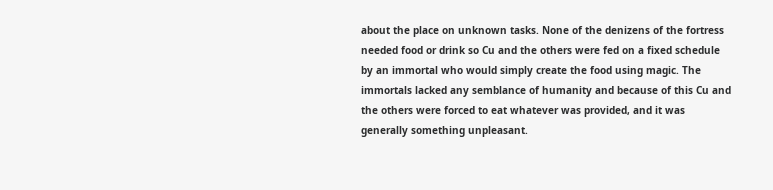about the place on unknown tasks. None of the denizens of the fortress needed food or drink so Cu and the others were fed on a fixed schedule by an immortal who would simply create the food using magic. The immortals lacked any semblance of humanity and because of this Cu and the others were forced to eat whatever was provided, and it was generally something unpleasant.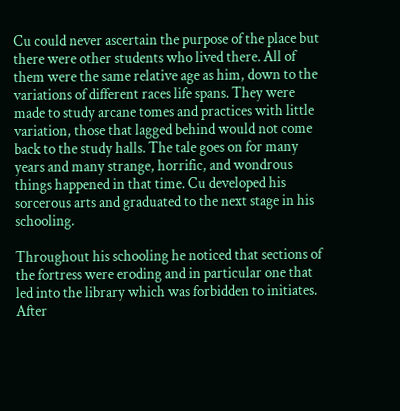Cu could never ascertain the purpose of the place but there were other students who lived there. All of them were the same relative age as him, down to the variations of different races life spans. They were made to study arcane tomes and practices with little variation, those that lagged behind would not come back to the study halls. The tale goes on for many years and many strange, horrific, and wondrous things happened in that time. Cu developed his sorcerous arts and graduated to the next stage in his schooling.

Throughout his schooling he noticed that sections of the fortress were eroding and in particular one that led into the library which was forbidden to initiates. After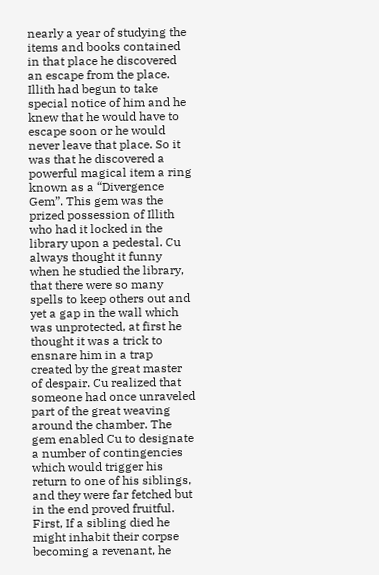nearly a year of studying the items and books contained in that place he discovered an escape from the place. Illith had begun to take special notice of him and he knew that he would have to escape soon or he would never leave that place. So it was that he discovered a powerful magical item a ring known as a “Divergence Gem”. This gem was the prized possession of Illith who had it locked in the library upon a pedestal. Cu always thought it funny when he studied the library, that there were so many spells to keep others out and yet a gap in the wall which was unprotected, at first he thought it was a trick to ensnare him in a trap created by the great master of despair. Cu realized that someone had once unraveled part of the great weaving around the chamber. The gem enabled Cu to designate a number of contingencies which would trigger his return to one of his siblings, and they were far fetched but in the end proved fruitful. First, If a sibling died he might inhabit their corpse becoming a revenant, he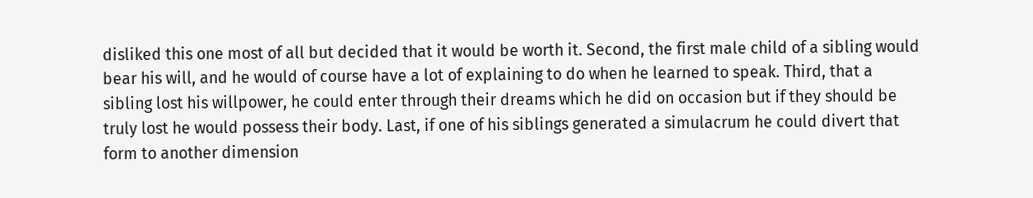disliked this one most of all but decided that it would be worth it. Second, the first male child of a sibling would bear his will, and he would of course have a lot of explaining to do when he learned to speak. Third, that a sibling lost his willpower, he could enter through their dreams which he did on occasion but if they should be truly lost he would possess their body. Last, if one of his siblings generated a simulacrum he could divert that form to another dimension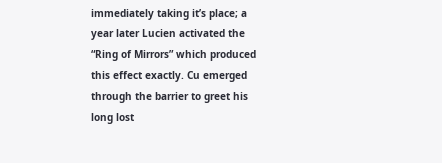immediately taking it’s place; a year later Lucien activated the “Ring of Mirrors” which produced this effect exactly. Cu emerged through the barrier to greet his long lost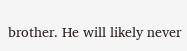brother. He will likely never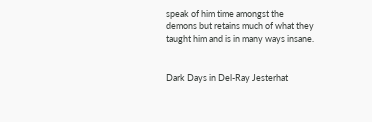speak of him time amongst the demons but retains much of what they taught him and is in many ways insane.


Dark Days in Del-Ray Jesterhat